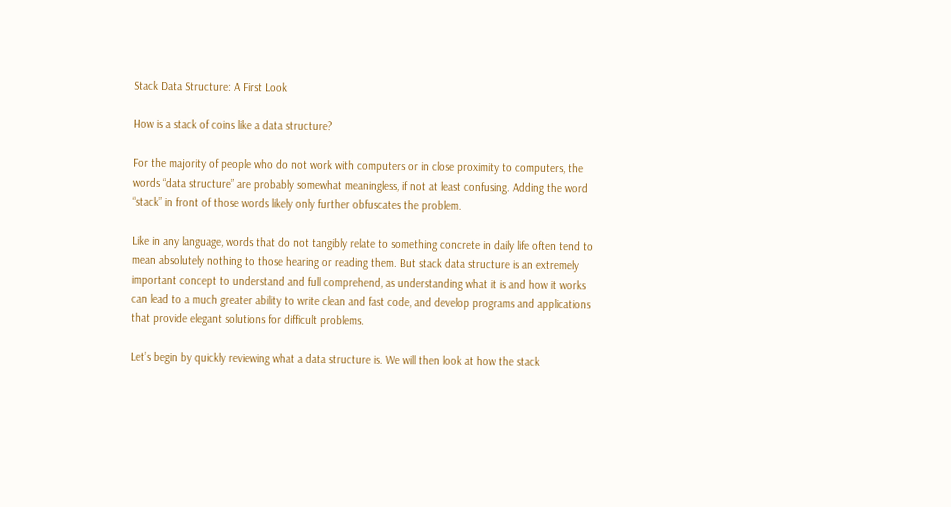Stack Data Structure: A First Look

How is a stack of coins like a data structure?

For the majority of people who do not work with computers or in close proximity to computers, the words “data structure” are probably somewhat meaningless, if not at least confusing. Adding the word “stack” in front of those words likely only further obfuscates the problem.

Like in any language, words that do not tangibly relate to something concrete in daily life often tend to mean absolutely nothing to those hearing or reading them. But stack data structure is an extremely important concept to understand and full comprehend, as understanding what it is and how it works can lead to a much greater ability to write clean and fast code, and develop programs and applications that provide elegant solutions for difficult problems.

Let’s begin by quickly reviewing what a data structure is. We will then look at how the stack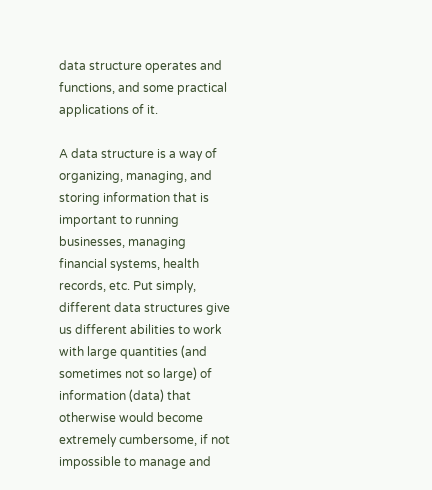data structure operates and functions, and some practical applications of it.

A data structure is a way of organizing, managing, and storing information that is important to running businesses, managing financial systems, health records, etc. Put simply, different data structures give us different abilities to work with large quantities (and sometimes not so large) of information (data) that otherwise would become extremely cumbersome, if not impossible to manage and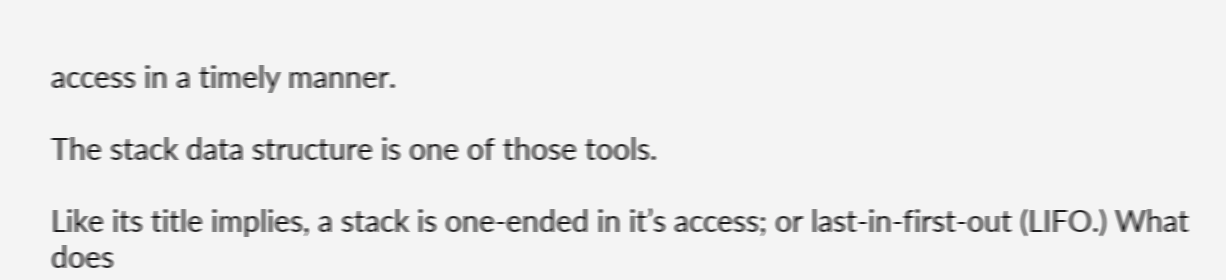access in a timely manner.

The stack data structure is one of those tools.

Like its title implies, a stack is one-ended in it’s access; or last-in-first-out (LIFO.) What does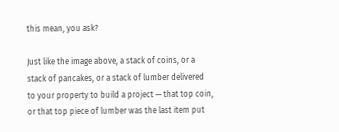this mean, you ask?

Just like the image above, a stack of coins, or a stack of pancakes, or a stack of lumber delivered to your property to build a project — that top coin, or that top piece of lumber was the last item put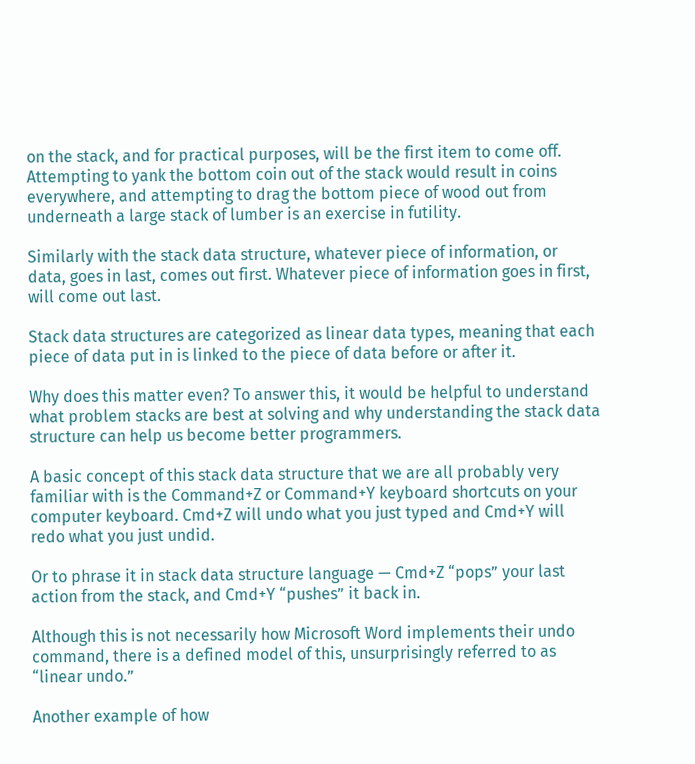on the stack, and for practical purposes, will be the first item to come off. Attempting to yank the bottom coin out of the stack would result in coins everywhere, and attempting to drag the bottom piece of wood out from underneath a large stack of lumber is an exercise in futility.

Similarly with the stack data structure, whatever piece of information, or data, goes in last, comes out first. Whatever piece of information goes in first, will come out last.

Stack data structures are categorized as linear data types, meaning that each piece of data put in is linked to the piece of data before or after it.

Why does this matter even? To answer this, it would be helpful to understand what problem stacks are best at solving and why understanding the stack data structure can help us become better programmers.

A basic concept of this stack data structure that we are all probably very familiar with is the Command+Z or Command+Y keyboard shortcuts on your computer keyboard. Cmd+Z will undo what you just typed and Cmd+Y will redo what you just undid.

Or to phrase it in stack data structure language — Cmd+Z “pops” your last action from the stack, and Cmd+Y “pushes” it back in.

Although this is not necessarily how Microsoft Word implements their undo command, there is a defined model of this, unsurprisingly referred to as “linear undo.”

Another example of how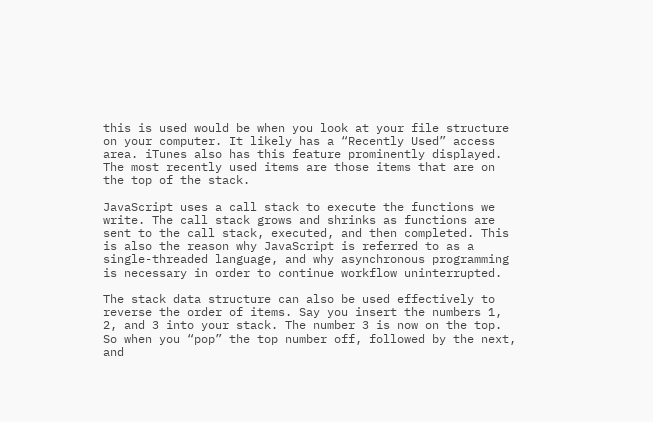this is used would be when you look at your file structure on your computer. It likely has a “Recently Used” access area. iTunes also has this feature prominently displayed. The most recently used items are those items that are on the top of the stack.

JavaScript uses a call stack to execute the functions we write. The call stack grows and shrinks as functions are sent to the call stack, executed, and then completed. This is also the reason why JavaScript is referred to as a single-threaded language, and why asynchronous programming is necessary in order to continue workflow uninterrupted.

The stack data structure can also be used effectively to reverse the order of items. Say you insert the numbers 1, 2, and 3 into your stack. The number 3 is now on the top. So when you “pop” the top number off, followed by the next, and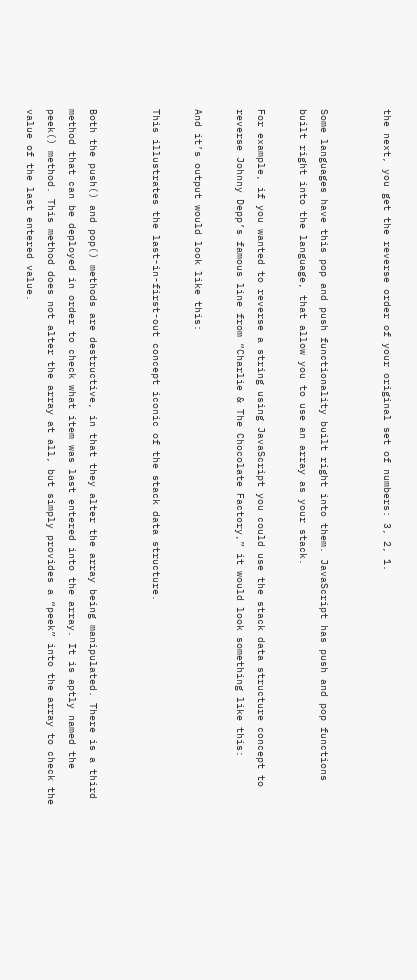the next, you get the reverse order of your original set of numbers: 3, 2, 1.


Some languages have this pop and push functionality built right into them. JavaScript has push and pop functions built right into the language, that allow you to use an array as your stack.

For example, if you wanted to reverse a string using JavaScript you could use the stack data structure concept to reverse Johnny Depp’s famous line from “Charlie & The Chocolate Factory,” it would look something like this:

And it’s output would look like this:

This illustrates the last-in-first-out concept iconic of the stack data structure.


Both the push() and pop() methods are destructive, in that they alter the array being manipulated. There is a third method that can be deployed in order to check what item was last entered into the array. It is aptly named the peek() method. This method does not alter the array at all, but simply provides a “peek” into the array to check the value of the last entered value.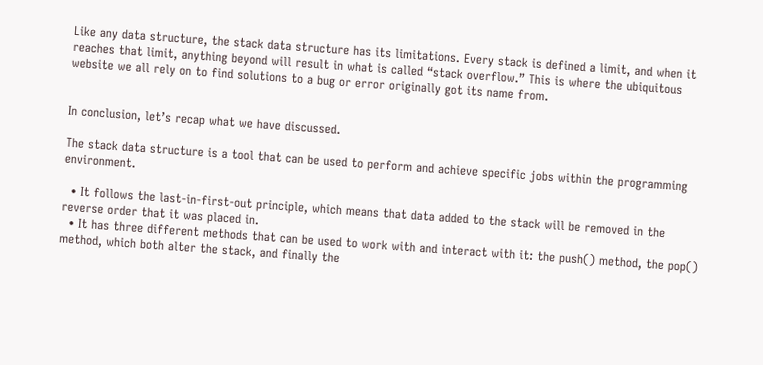Like any data structure, the stack data structure has its limitations. Every stack is defined a limit, and when it reaches that limit, anything beyond will result in what is called “stack overflow.” This is where the ubiquitous website we all rely on to find solutions to a bug or error originally got its name from.


In conclusion, let’s recap what we have discussed.

The stack data structure is a tool that can be used to perform and achieve specific jobs within the programming environment.

  • It follows the last-in-first-out principle, which means that data added to the stack will be removed in the reverse order that it was placed in.
  • It has three different methods that can be used to work with and interact with it: the push() method, the pop() method, which both alter the stack, and finally the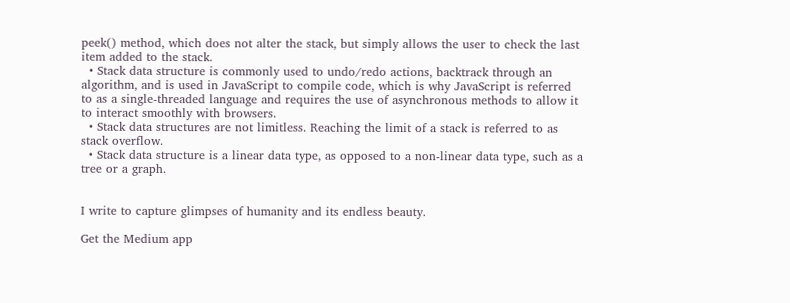peek() method, which does not alter the stack, but simply allows the user to check the last item added to the stack.
  • Stack data structure is commonly used to undo/redo actions, backtrack through an algorithm, and is used in JavaScript to compile code, which is why JavaScript is referred to as a single-threaded language and requires the use of asynchronous methods to allow it to interact smoothly with browsers.
  • Stack data structures are not limitless. Reaching the limit of a stack is referred to as stack overflow.
  • Stack data structure is a linear data type, as opposed to a non-linear data type, such as a tree or a graph.


I write to capture glimpses of humanity and its endless beauty.

Get the Medium app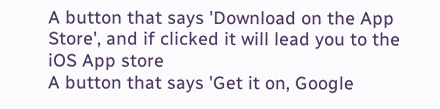A button that says 'Download on the App Store', and if clicked it will lead you to the iOS App store
A button that says 'Get it on, Google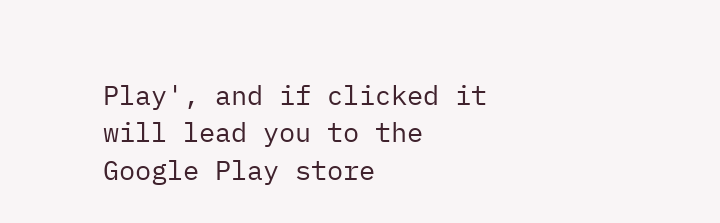Play', and if clicked it will lead you to the Google Play store